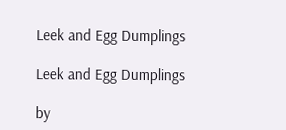Leek and Egg Dumplings

Leek and Egg Dumplings

by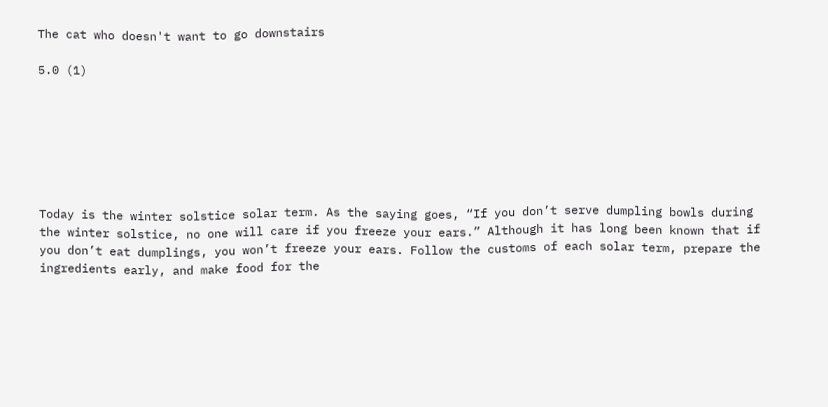The cat who doesn't want to go downstairs

5.0 (1)







Today is the winter solstice solar term. As the saying goes, “If you don’t serve dumpling bowls during the winter solstice, no one will care if you freeze your ears.” Although it has long been known that if you don’t eat dumplings, you won’t freeze your ears. Follow the customs of each solar term, prepare the ingredients early, and make food for the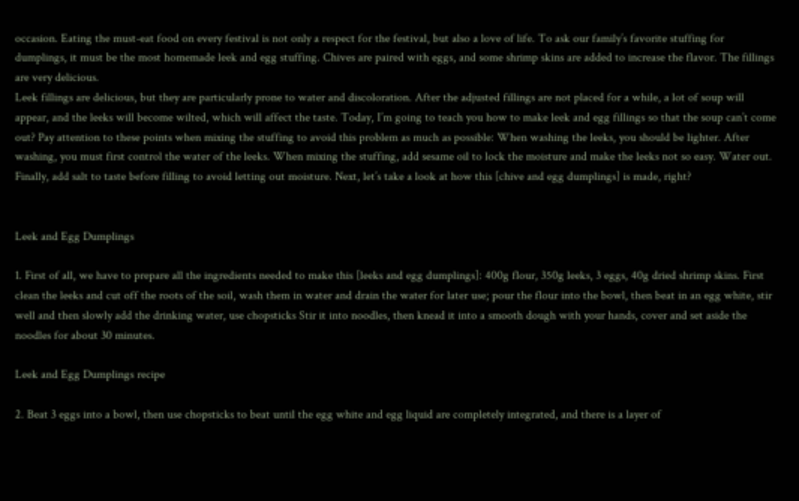occasion. Eating the must-eat food on every festival is not only a respect for the festival, but also a love of life. To ask our family’s favorite stuffing for dumplings, it must be the most homemade leek and egg stuffing. Chives are paired with eggs, and some shrimp skins are added to increase the flavor. The fillings are very delicious.
Leek fillings are delicious, but they are particularly prone to water and discoloration. After the adjusted fillings are not placed for a while, a lot of soup will appear, and the leeks will become wilted, which will affect the taste. Today, I’m going to teach you how to make leek and egg fillings so that the soup can’t come out? Pay attention to these points when mixing the stuffing to avoid this problem as much as possible: When washing the leeks, you should be lighter. After washing, you must first control the water of the leeks. When mixing the stuffing, add sesame oil to lock the moisture and make the leeks not so easy. Water out. Finally, add salt to taste before filling to avoid letting out moisture. Next, let’s take a look at how this [chive and egg dumplings] is made, right?


Leek and Egg Dumplings

1. First of all, we have to prepare all the ingredients needed to make this [leeks and egg dumplings]: 400g flour, 350g leeks, 3 eggs, 40g dried shrimp skins. First clean the leeks and cut off the roots of the soil, wash them in water and drain the water for later use; pour the flour into the bowl, then beat in an egg white, stir well and then slowly add the drinking water, use chopsticks Stir it into noodles, then knead it into a smooth dough with your hands, cover and set aside the noodles for about 30 minutes.

Leek and Egg Dumplings recipe

2. Beat 3 eggs into a bowl, then use chopsticks to beat until the egg white and egg liquid are completely integrated, and there is a layer of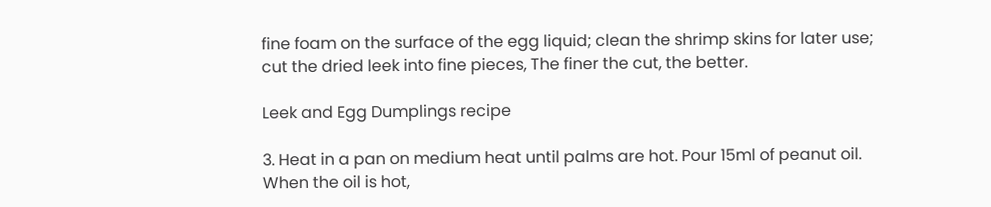fine foam on the surface of the egg liquid; clean the shrimp skins for later use; cut the dried leek into fine pieces, The finer the cut, the better.

Leek and Egg Dumplings recipe

3. Heat in a pan on medium heat until palms are hot. Pour 15ml of peanut oil. When the oil is hot,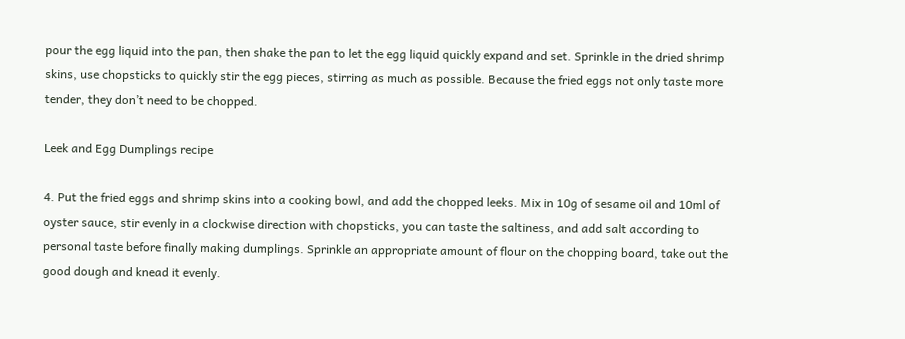pour the egg liquid into the pan, then shake the pan to let the egg liquid quickly expand and set. Sprinkle in the dried shrimp skins, use chopsticks to quickly stir the egg pieces, stirring as much as possible. Because the fried eggs not only taste more tender, they don’t need to be chopped.

Leek and Egg Dumplings recipe

4. Put the fried eggs and shrimp skins into a cooking bowl, and add the chopped leeks. Mix in 10g of sesame oil and 10ml of oyster sauce, stir evenly in a clockwise direction with chopsticks, you can taste the saltiness, and add salt according to personal taste before finally making dumplings. Sprinkle an appropriate amount of flour on the chopping board, take out the good dough and knead it evenly.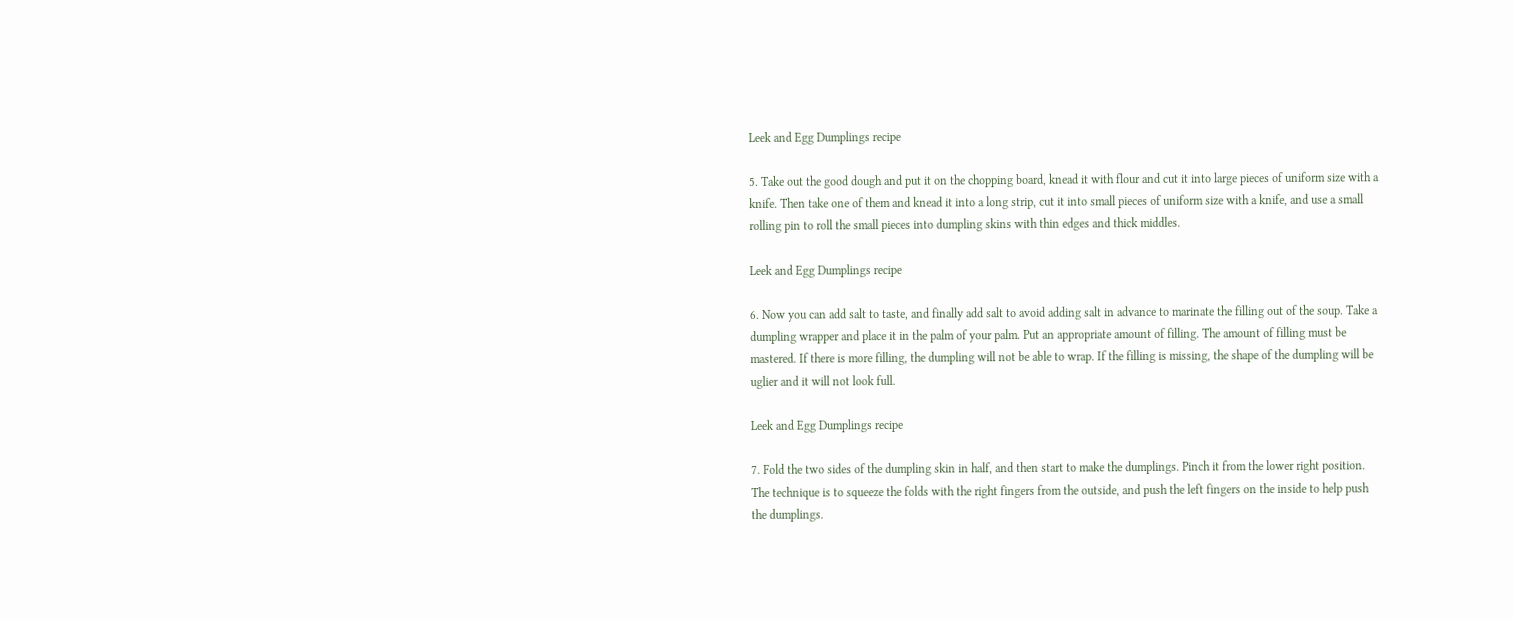Leek and Egg Dumplings recipe

5. Take out the good dough and put it on the chopping board, knead it with flour and cut it into large pieces of uniform size with a knife. Then take one of them and knead it into a long strip, cut it into small pieces of uniform size with a knife, and use a small rolling pin to roll the small pieces into dumpling skins with thin edges and thick middles.

Leek and Egg Dumplings recipe

6. Now you can add salt to taste, and finally add salt to avoid adding salt in advance to marinate the filling out of the soup. Take a dumpling wrapper and place it in the palm of your palm. Put an appropriate amount of filling. The amount of filling must be mastered. If there is more filling, the dumpling will not be able to wrap. If the filling is missing, the shape of the dumpling will be uglier and it will not look full.

Leek and Egg Dumplings recipe

7. Fold the two sides of the dumpling skin in half, and then start to make the dumplings. Pinch it from the lower right position. The technique is to squeeze the folds with the right fingers from the outside, and push the left fingers on the inside to help push the dumplings.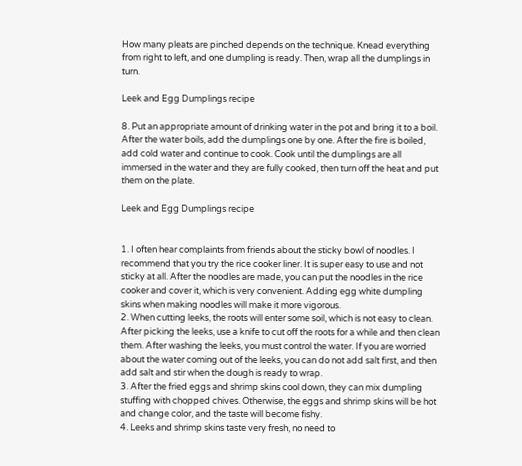How many pleats are pinched depends on the technique. Knead everything from right to left, and one dumpling is ready. Then, wrap all the dumplings in turn.

Leek and Egg Dumplings recipe

8. Put an appropriate amount of drinking water in the pot and bring it to a boil. After the water boils, add the dumplings one by one. After the fire is boiled, add cold water and continue to cook. Cook until the dumplings are all immersed in the water and they are fully cooked, then turn off the heat and put them on the plate.

Leek and Egg Dumplings recipe


1. I often hear complaints from friends about the sticky bowl of noodles. I recommend that you try the rice cooker liner. It is super easy to use and not sticky at all. After the noodles are made, you can put the noodles in the rice cooker and cover it, which is very convenient. Adding egg white dumpling skins when making noodles will make it more vigorous.
2. When cutting leeks, the roots will enter some soil, which is not easy to clean. After picking the leeks, use a knife to cut off the roots for a while and then clean them. After washing the leeks, you must control the water. If you are worried about the water coming out of the leeks, you can do not add salt first, and then add salt and stir when the dough is ready to wrap.
3. After the fried eggs and shrimp skins cool down, they can mix dumpling stuffing with chopped chives. Otherwise, the eggs and shrimp skins will be hot and change color, and the taste will become fishy.
4. Leeks and shrimp skins taste very fresh, no need to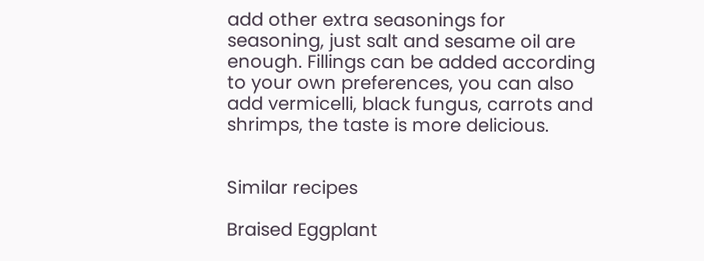add other extra seasonings for seasoning, just salt and sesame oil are enough. Fillings can be added according to your own preferences, you can also add vermicelli, black fungus, carrots and shrimps, the taste is more delicious.


Similar recipes

Braised Eggplant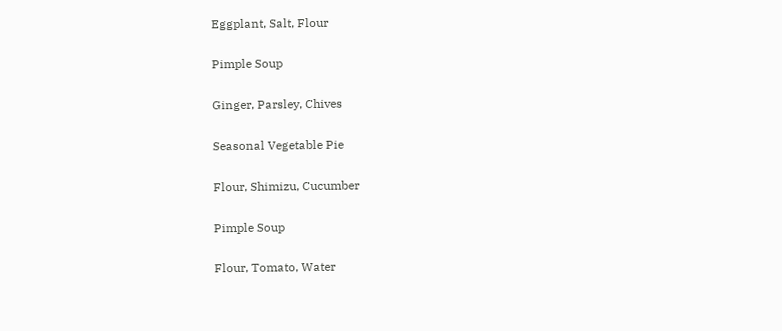Eggplant, Salt, Flour

Pimple Soup

Ginger, Parsley, Chives

Seasonal Vegetable Pie

Flour, Shimizu, Cucumber

Pimple Soup

Flour, Tomato, Water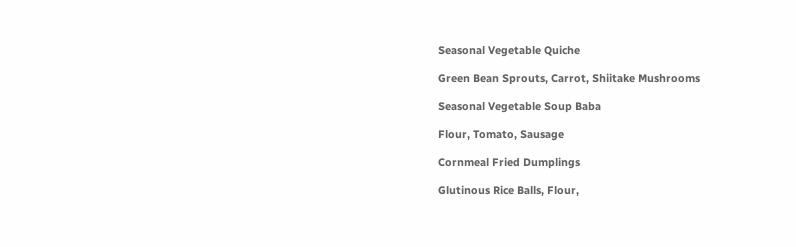Seasonal Vegetable Quiche

Green Bean Sprouts, Carrot, Shiitake Mushrooms

Seasonal Vegetable Soup Baba

Flour, Tomato, Sausage

Cornmeal Fried Dumplings

Glutinous Rice Balls, Flour,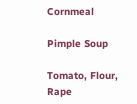Cornmeal

Pimple Soup

Tomato, Flour, Rape